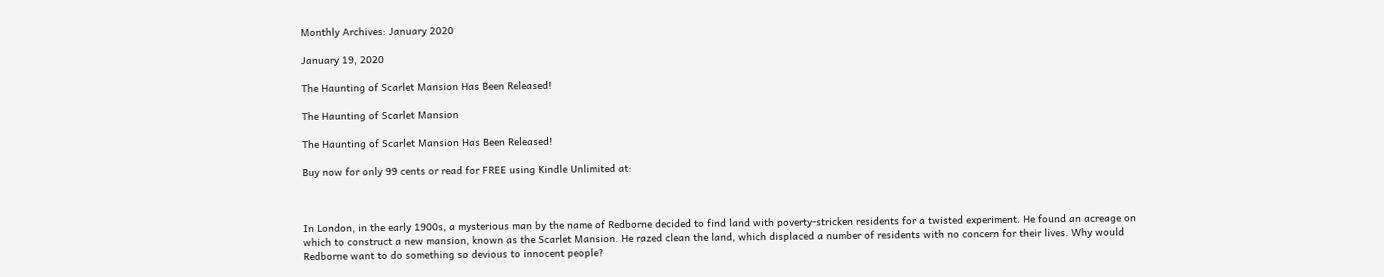Monthly Archives: January 2020

January 19, 2020

The Haunting of Scarlet Mansion Has Been Released!

The Haunting of Scarlet Mansion

The Haunting of Scarlet Mansion Has Been Released!

Buy now for only 99 cents or read for FREE using Kindle Unlimited at:



In London, in the early 1900s, a mysterious man by the name of Redborne decided to find land with poverty-stricken residents for a twisted experiment. He found an acreage on which to construct a new mansion, known as the Scarlet Mansion. He razed clean the land, which displaced a number of residents with no concern for their lives. Why would Redborne want to do something so devious to innocent people?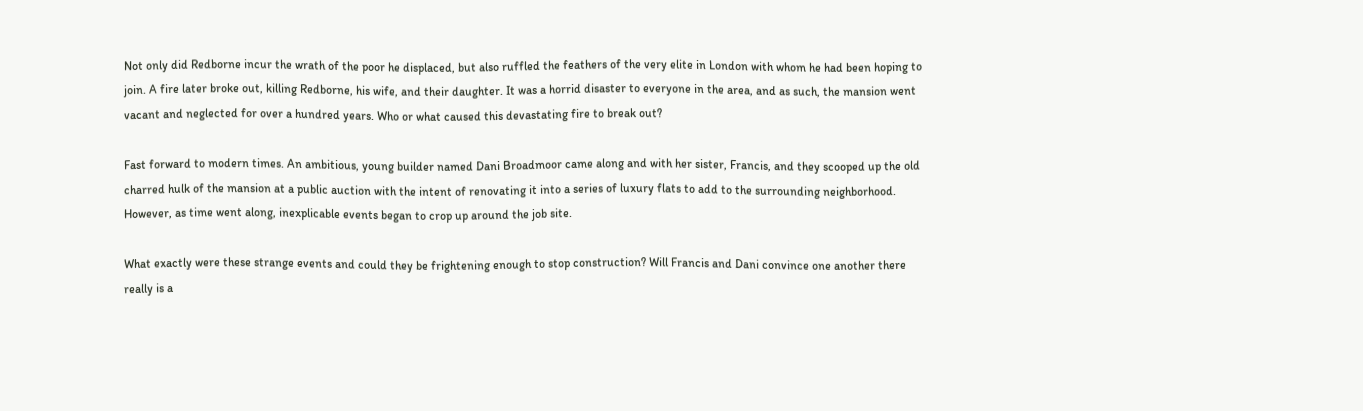Not only did Redborne incur the wrath of the poor he displaced, but also ruffled the feathers of the very elite in London with whom he had been hoping to join. A fire later broke out, killing Redborne, his wife, and their daughter. It was a horrid disaster to everyone in the area, and as such, the mansion went vacant and neglected for over a hundred years. Who or what caused this devastating fire to break out?

Fast forward to modern times. An ambitious, young builder named Dani Broadmoor came along and with her sister, Francis, and they scooped up the old charred hulk of the mansion at a public auction with the intent of renovating it into a series of luxury flats to add to the surrounding neighborhood. However, as time went along, inexplicable events began to crop up around the job site.

What exactly were these strange events and could they be frightening enough to stop construction? Will Francis and Dani convince one another there really is a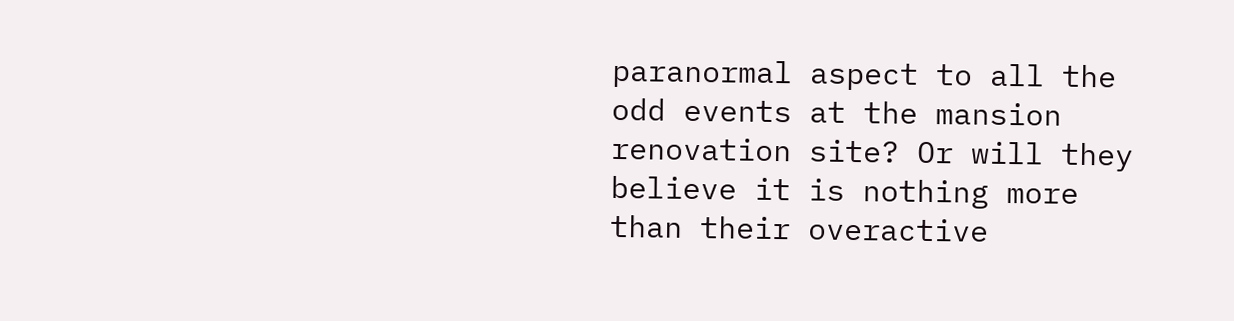paranormal aspect to all the odd events at the mansion renovation site? Or will they believe it is nothing more than their overactive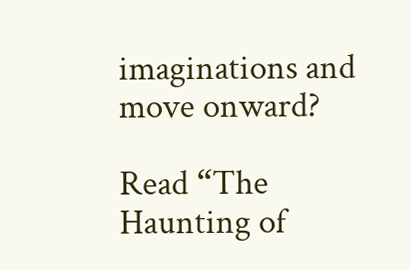imaginations and move onward?

Read “The Haunting of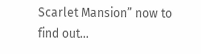Scarlet Mansion” now to find out…